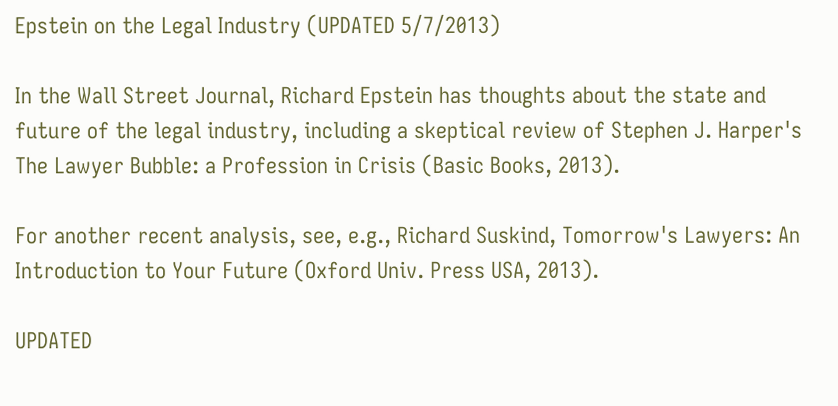Epstein on the Legal Industry (UPDATED 5/7/2013)

In the Wall Street Journal, Richard Epstein has thoughts about the state and future of the legal industry, including a skeptical review of Stephen J. Harper's The Lawyer Bubble: a Profession in Crisis (Basic Books, 2013).

For another recent analysis, see, e.g., Richard Suskind, Tomorrow's Lawyers: An Introduction to Your Future (Oxford Univ. Press USA, 2013).

UPDATED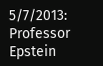5/7/2013: Professor Epstein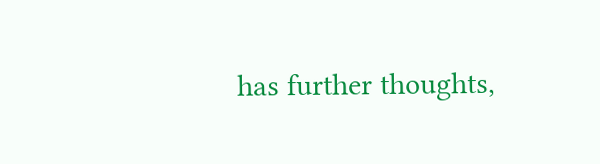has further thoughts,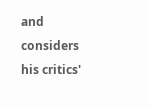and considers his critics'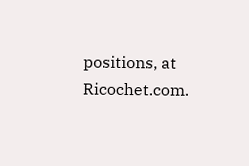positions, at Ricochet.com.